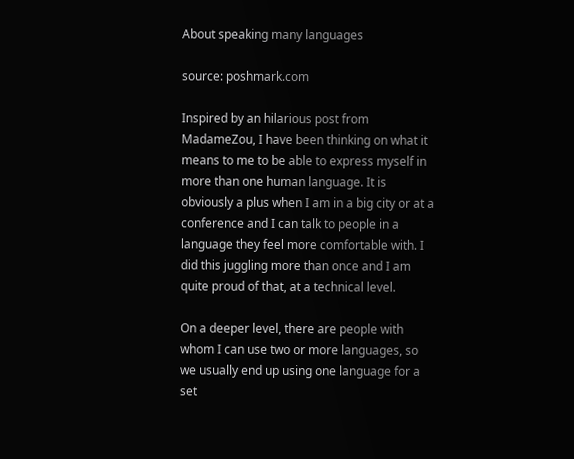About speaking many languages

source: poshmark.com

Inspired by an hilarious post from MadameZou, I have been thinking on what it means to me to be able to express myself in more than one human language. It is obviously a plus when I am in a big city or at a conference and I can talk to people in a language they feel more comfortable with. I did this juggling more than once and I am quite proud of that, at a technical level.

On a deeper level, there are people with whom I can use two or more languages, so we usually end up using one language for a set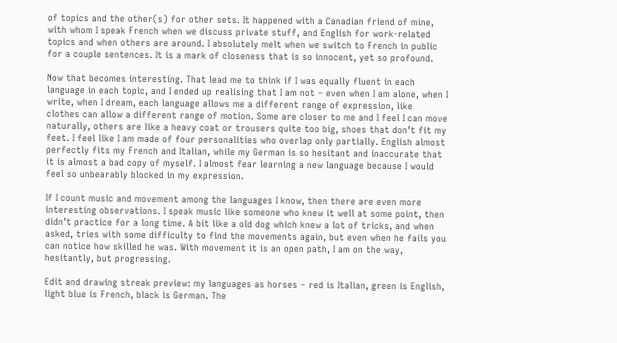of topics and the other(s) for other sets. It happened with a Canadian friend of mine, with whom I speak French when we discuss private stuff, and English for work-related topics and when others are around. I absolutely melt when we switch to French in public for a couple sentences. It is a mark of closeness that is so innocent, yet so profound.

Now that becomes interesting. That lead me to think if I was equally fluent in each language in each topic, and I ended up realising that I am not – even when I am alone, when I write, when I dream, each language allows me a different range of expression, like clothes can allow a different range of motion. Some are closer to me and I feel I can move naturally, others are like a heavy coat or trousers quite too big, shoes that don’t fit my feet. I feel like I am made of four personalities who overlap only partially. English almost perfectly fits my French and Italian, while my German is so hesitant and inaccurate that it is almost a bad copy of myself. I almost fear learning a new language because I would feel so unbearably blocked in my expression.

If I count music and movement among the languages I know, then there are even more interesting observations. I speak music like someone who knew it well at some point, then didn’t practice for a long time. A bit like a old dog which knew a lot of tricks, and when asked, tries with some difficulty to find the movements again, but even when he fails you can notice how skilled he was. With movement it is an open path, I am on the way, hesitantly, but progressing.

Edit and drawing streak preview: my languages as horses – red is Italian, green is English, light blue is French, black is German. The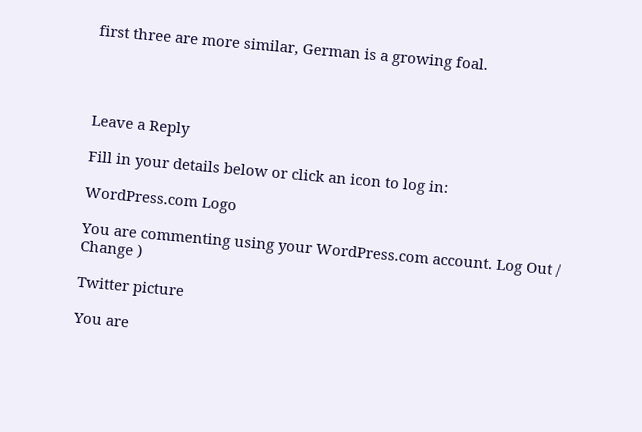first three are more similar, German is a growing foal.




Leave a Reply

Fill in your details below or click an icon to log in:

WordPress.com Logo

You are commenting using your WordPress.com account. Log Out /  Change )

Twitter picture

You are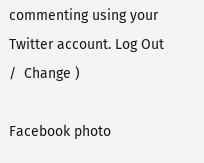commenting using your Twitter account. Log Out /  Change )

Facebook photo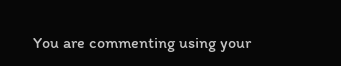You are commenting using your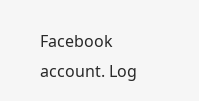Facebook account. Log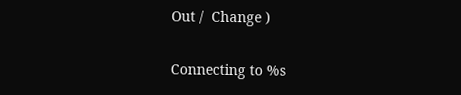Out /  Change )

Connecting to %s